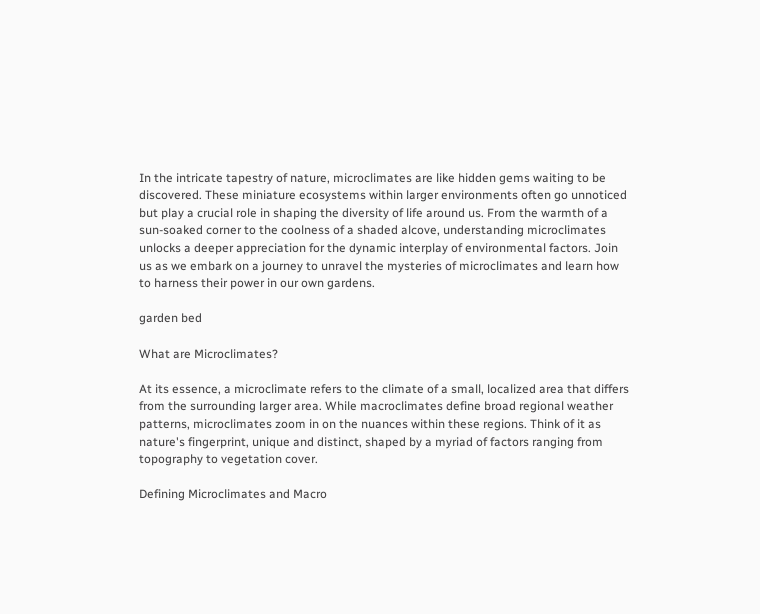In the intricate tapestry of nature, microclimates are like hidden gems waiting to be discovered. These miniature ecosystems within larger environments often go unnoticed but play a crucial role in shaping the diversity of life around us. From the warmth of a sun-soaked corner to the coolness of a shaded alcove, understanding microclimates unlocks a deeper appreciation for the dynamic interplay of environmental factors. Join us as we embark on a journey to unravel the mysteries of microclimates and learn how to harness their power in our own gardens.

garden bed

What are Microclimates?

At its essence, a microclimate refers to the climate of a small, localized area that differs from the surrounding larger area. While macroclimates define broad regional weather patterns, microclimates zoom in on the nuances within these regions. Think of it as nature's fingerprint, unique and distinct, shaped by a myriad of factors ranging from topography to vegetation cover.

Defining Microclimates and Macro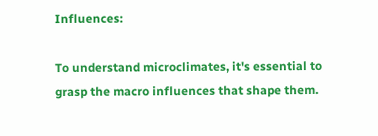Influences:

To understand microclimates, it's essential to grasp the macro influences that shape them.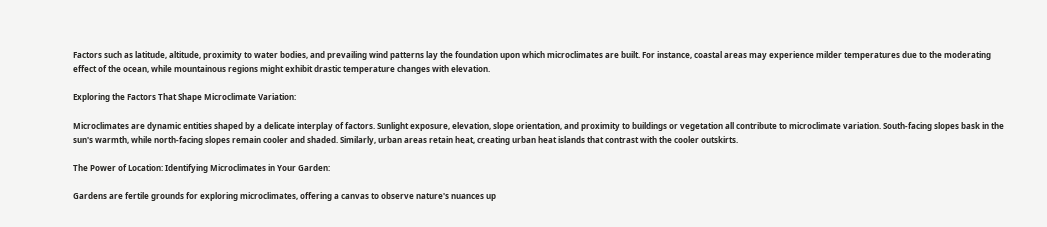Factors such as latitude, altitude, proximity to water bodies, and prevailing wind patterns lay the foundation upon which microclimates are built. For instance, coastal areas may experience milder temperatures due to the moderating effect of the ocean, while mountainous regions might exhibit drastic temperature changes with elevation.

Exploring the Factors That Shape Microclimate Variation:

Microclimates are dynamic entities shaped by a delicate interplay of factors. Sunlight exposure, elevation, slope orientation, and proximity to buildings or vegetation all contribute to microclimate variation. South-facing slopes bask in the sun's warmth, while north-facing slopes remain cooler and shaded. Similarly, urban areas retain heat, creating urban heat islands that contrast with the cooler outskirts.

The Power of Location: Identifying Microclimates in Your Garden:

Gardens are fertile grounds for exploring microclimates, offering a canvas to observe nature's nuances up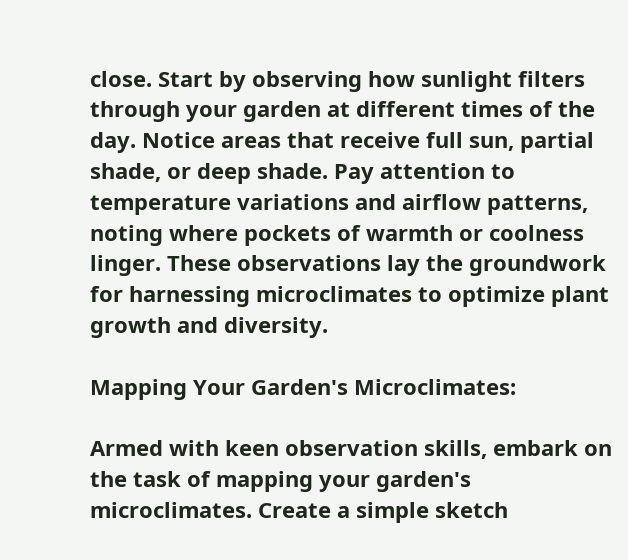close. Start by observing how sunlight filters through your garden at different times of the day. Notice areas that receive full sun, partial shade, or deep shade. Pay attention to temperature variations and airflow patterns, noting where pockets of warmth or coolness linger. These observations lay the groundwork for harnessing microclimates to optimize plant growth and diversity.

Mapping Your Garden's Microclimates:

Armed with keen observation skills, embark on the task of mapping your garden's microclimates. Create a simple sketch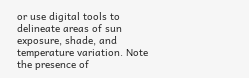or use digital tools to delineate areas of sun exposure, shade, and temperature variation. Note the presence of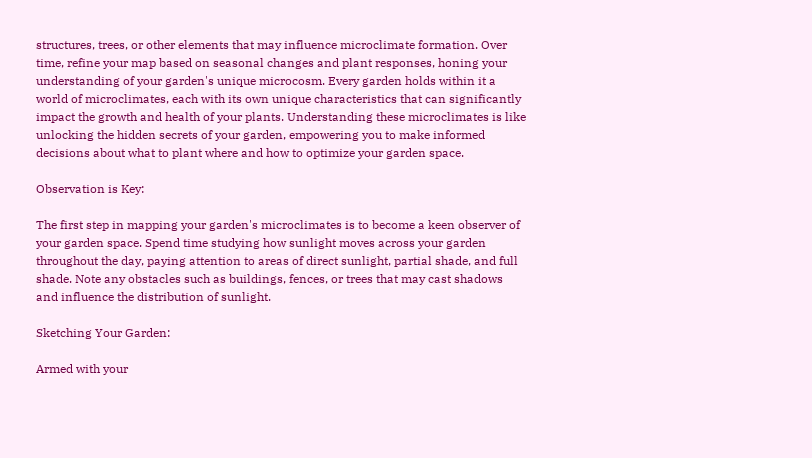structures, trees, or other elements that may influence microclimate formation. Over time, refine your map based on seasonal changes and plant responses, honing your understanding of your garden's unique microcosm. Every garden holds within it a world of microclimates, each with its own unique characteristics that can significantly impact the growth and health of your plants. Understanding these microclimates is like unlocking the hidden secrets of your garden, empowering you to make informed decisions about what to plant where and how to optimize your garden space.

Observation is Key:

The first step in mapping your garden's microclimates is to become a keen observer of your garden space. Spend time studying how sunlight moves across your garden throughout the day, paying attention to areas of direct sunlight, partial shade, and full shade. Note any obstacles such as buildings, fences, or trees that may cast shadows and influence the distribution of sunlight.

Sketching Your Garden:

Armed with your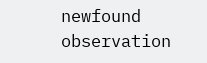newfound observation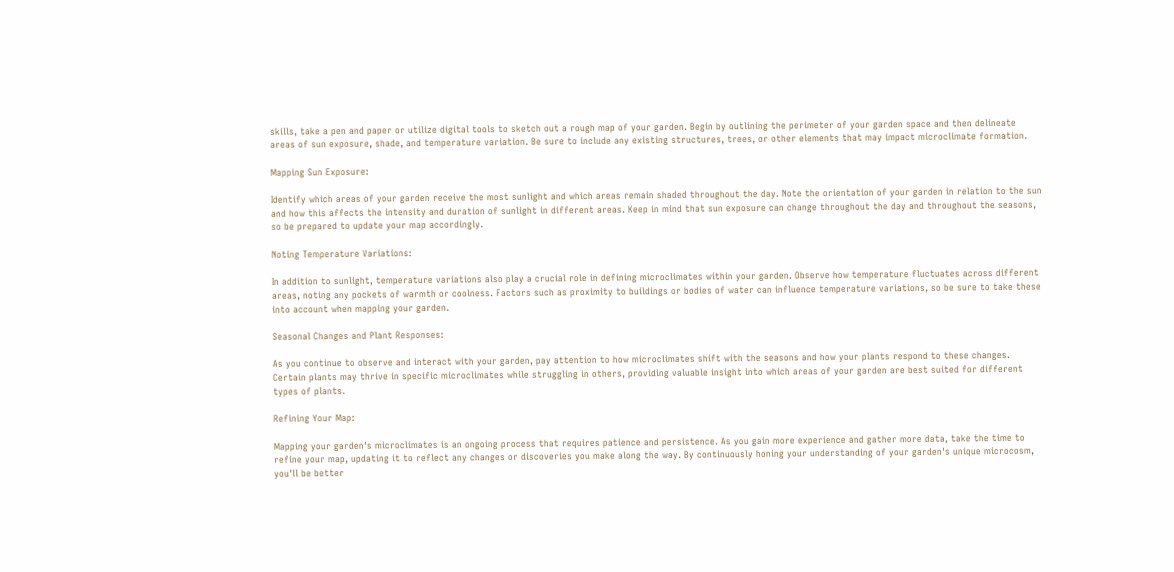skills, take a pen and paper or utilize digital tools to sketch out a rough map of your garden. Begin by outlining the perimeter of your garden space and then delineate areas of sun exposure, shade, and temperature variation. Be sure to include any existing structures, trees, or other elements that may impact microclimate formation.

Mapping Sun Exposure:

Identify which areas of your garden receive the most sunlight and which areas remain shaded throughout the day. Note the orientation of your garden in relation to the sun and how this affects the intensity and duration of sunlight in different areas. Keep in mind that sun exposure can change throughout the day and throughout the seasons, so be prepared to update your map accordingly.

Noting Temperature Variations:

In addition to sunlight, temperature variations also play a crucial role in defining microclimates within your garden. Observe how temperature fluctuates across different areas, noting any pockets of warmth or coolness. Factors such as proximity to buildings or bodies of water can influence temperature variations, so be sure to take these into account when mapping your garden.

Seasonal Changes and Plant Responses:

As you continue to observe and interact with your garden, pay attention to how microclimates shift with the seasons and how your plants respond to these changes. Certain plants may thrive in specific microclimates while struggling in others, providing valuable insight into which areas of your garden are best suited for different types of plants.

Refining Your Map:

Mapping your garden's microclimates is an ongoing process that requires patience and persistence. As you gain more experience and gather more data, take the time to refine your map, updating it to reflect any changes or discoveries you make along the way. By continuously honing your understanding of your garden's unique microcosm, you'll be better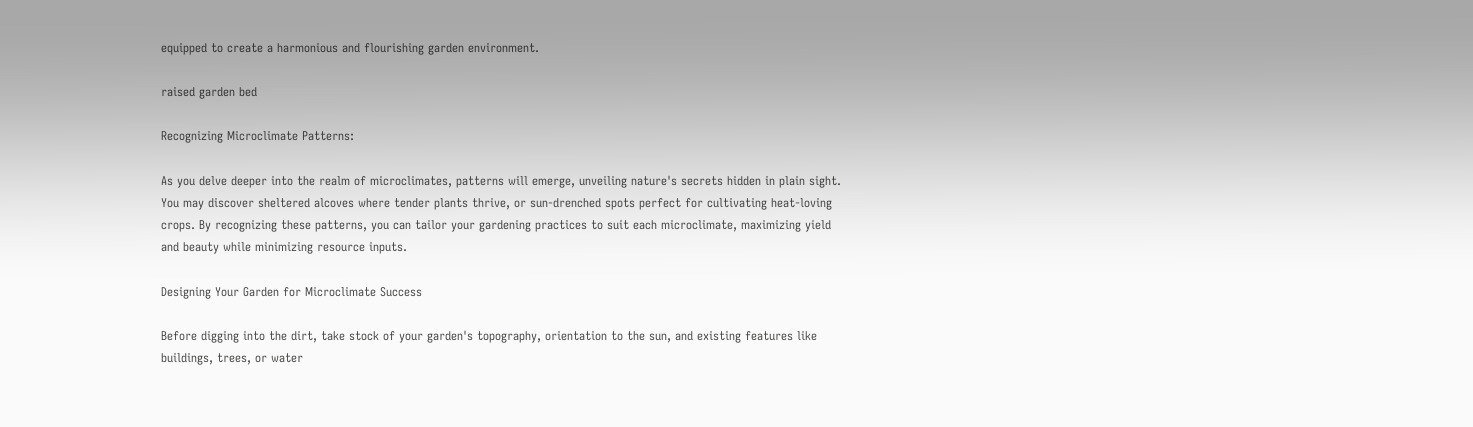equipped to create a harmonious and flourishing garden environment.

raised garden bed

Recognizing Microclimate Patterns:

As you delve deeper into the realm of microclimates, patterns will emerge, unveiling nature's secrets hidden in plain sight. You may discover sheltered alcoves where tender plants thrive, or sun-drenched spots perfect for cultivating heat-loving crops. By recognizing these patterns, you can tailor your gardening practices to suit each microclimate, maximizing yield and beauty while minimizing resource inputs.

Designing Your Garden for Microclimate Success

Before digging into the dirt, take stock of your garden's topography, orientation to the sun, and existing features like buildings, trees, or water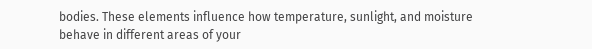bodies. These elements influence how temperature, sunlight, and moisture behave in different areas of your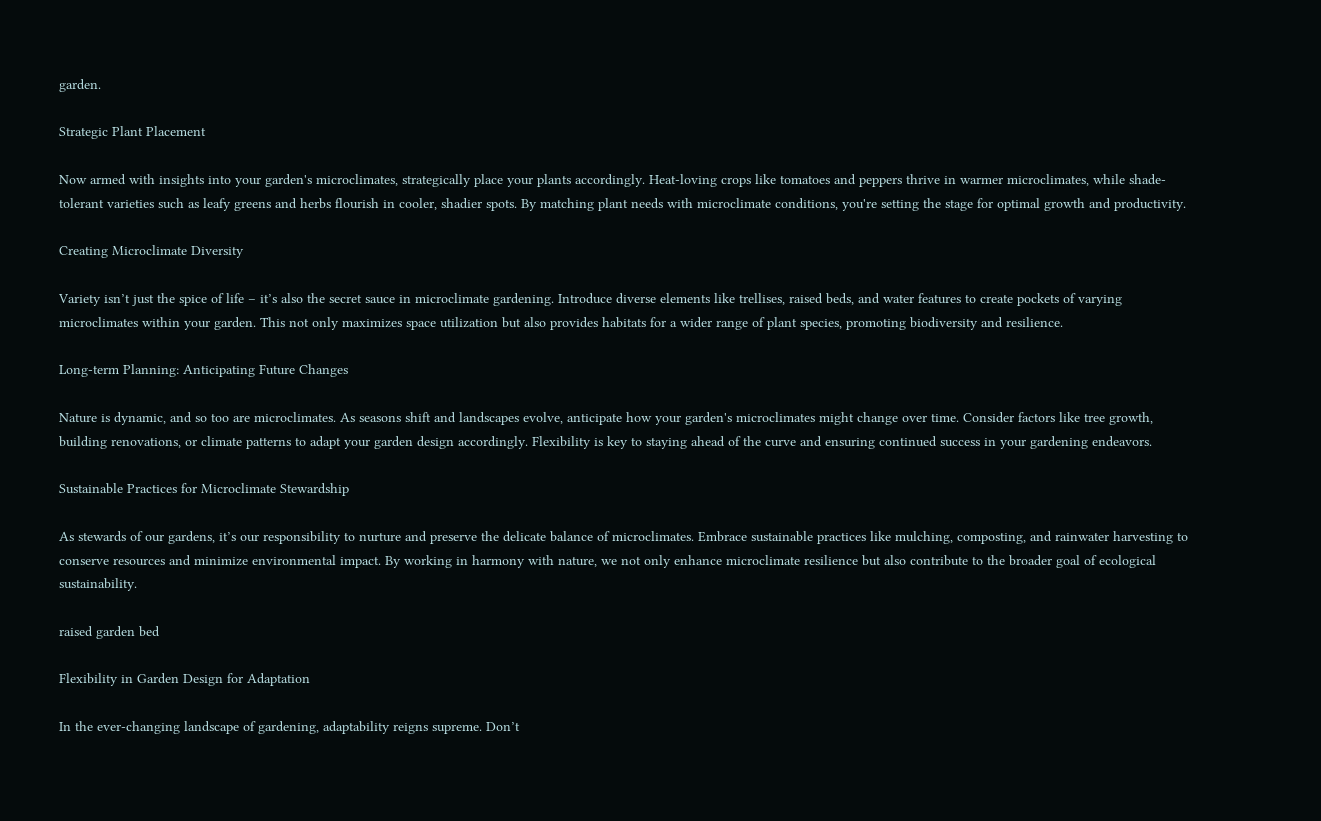garden.

Strategic Plant Placement

Now armed with insights into your garden's microclimates, strategically place your plants accordingly. Heat-loving crops like tomatoes and peppers thrive in warmer microclimates, while shade-tolerant varieties such as leafy greens and herbs flourish in cooler, shadier spots. By matching plant needs with microclimate conditions, you're setting the stage for optimal growth and productivity.

Creating Microclimate Diversity

Variety isn’t just the spice of life – it’s also the secret sauce in microclimate gardening. Introduce diverse elements like trellises, raised beds, and water features to create pockets of varying microclimates within your garden. This not only maximizes space utilization but also provides habitats for a wider range of plant species, promoting biodiversity and resilience.

Long-term Planning: Anticipating Future Changes

Nature is dynamic, and so too are microclimates. As seasons shift and landscapes evolve, anticipate how your garden's microclimates might change over time. Consider factors like tree growth, building renovations, or climate patterns to adapt your garden design accordingly. Flexibility is key to staying ahead of the curve and ensuring continued success in your gardening endeavors.

Sustainable Practices for Microclimate Stewardship

As stewards of our gardens, it’s our responsibility to nurture and preserve the delicate balance of microclimates. Embrace sustainable practices like mulching, composting, and rainwater harvesting to conserve resources and minimize environmental impact. By working in harmony with nature, we not only enhance microclimate resilience but also contribute to the broader goal of ecological sustainability.

raised garden bed

Flexibility in Garden Design for Adaptation

In the ever-changing landscape of gardening, adaptability reigns supreme. Don’t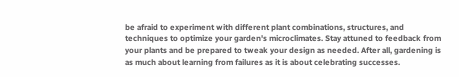be afraid to experiment with different plant combinations, structures, and techniques to optimize your garden's microclimates. Stay attuned to feedback from your plants and be prepared to tweak your design as needed. After all, gardening is as much about learning from failures as it is about celebrating successes.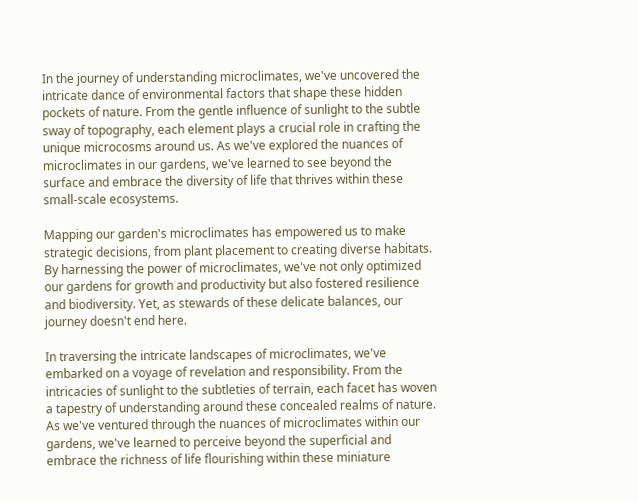In the journey of understanding microclimates, we've uncovered the intricate dance of environmental factors that shape these hidden pockets of nature. From the gentle influence of sunlight to the subtle sway of topography, each element plays a crucial role in crafting the unique microcosms around us. As we've explored the nuances of microclimates in our gardens, we've learned to see beyond the surface and embrace the diversity of life that thrives within these small-scale ecosystems.

Mapping our garden's microclimates has empowered us to make strategic decisions, from plant placement to creating diverse habitats. By harnessing the power of microclimates, we've not only optimized our gardens for growth and productivity but also fostered resilience and biodiversity. Yet, as stewards of these delicate balances, our journey doesn't end here.

In traversing the intricate landscapes of microclimates, we've embarked on a voyage of revelation and responsibility. From the intricacies of sunlight to the subtleties of terrain, each facet has woven a tapestry of understanding around these concealed realms of nature. As we've ventured through the nuances of microclimates within our gardens, we've learned to perceive beyond the superficial and embrace the richness of life flourishing within these miniature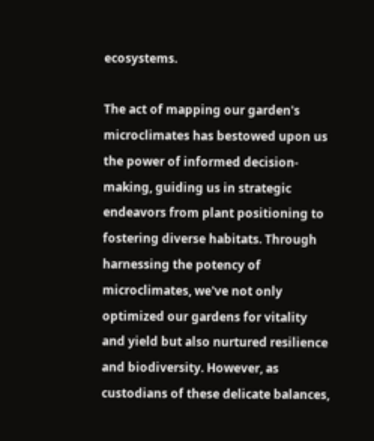ecosystems.

The act of mapping our garden's microclimates has bestowed upon us the power of informed decision-making, guiding us in strategic endeavors from plant positioning to fostering diverse habitats. Through harnessing the potency of microclimates, we've not only optimized our gardens for vitality and yield but also nurtured resilience and biodiversity. However, as custodians of these delicate balances,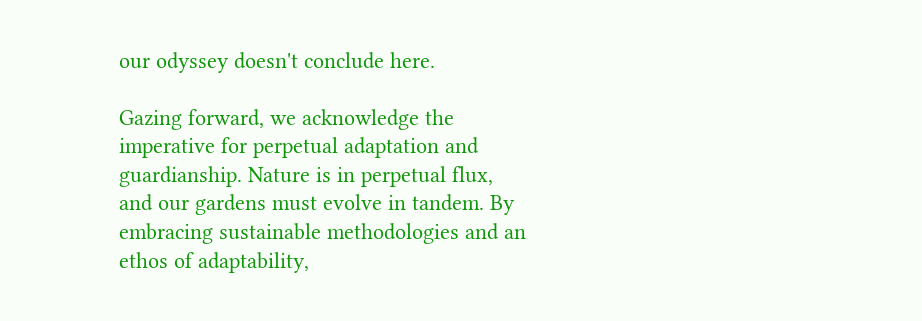our odyssey doesn't conclude here.

Gazing forward, we acknowledge the imperative for perpetual adaptation and guardianship. Nature is in perpetual flux, and our gardens must evolve in tandem. By embracing sustainable methodologies and an ethos of adaptability,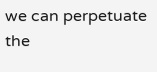we can perpetuate the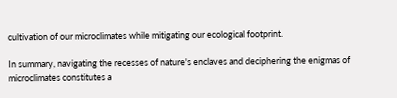cultivation of our microclimates while mitigating our ecological footprint.

In summary, navigating the recesses of nature's enclaves and deciphering the enigmas of microclimates constitutes a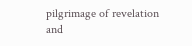pilgrimage of revelation and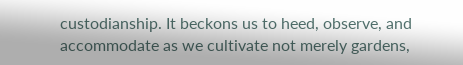custodianship. It beckons us to heed, observe, and accommodate as we cultivate not merely gardens,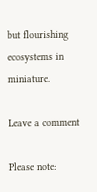but flourishing ecosystems in miniature.

Leave a comment

Please note: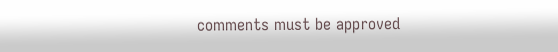comments must be approved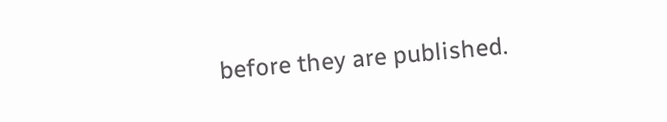before they are published.